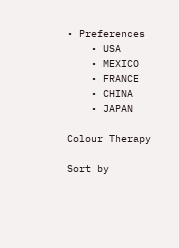• Preferences
    • USA
    • MEXICO
    • FRANCE
    • CHINA
    • JAPAN

Colour Therapy

Sort by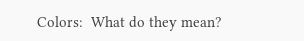Colors:  What do they mean?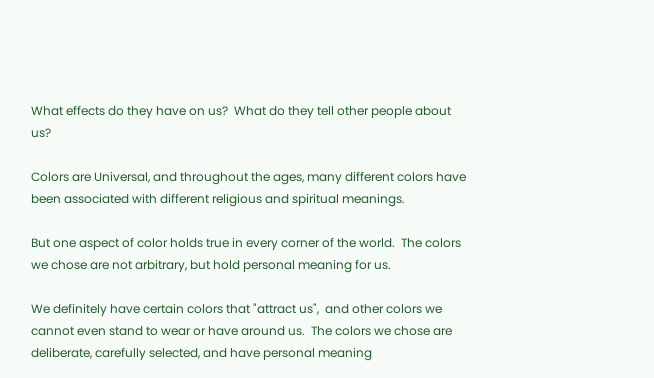What effects do they have on us?  What do they tell other people about us?

Colors are Universal, and throughout the ages, many different colors have been associated with different religious and spiritual meanings.

But one aspect of color holds true in every corner of the world.  The colors we chose are not arbitrary, but hold personal meaning for us.

We definitely have certain colors that "attract us",  and other colors we cannot even stand to wear or have around us.  The colors we chose are deliberate, carefully selected, and have personal meaning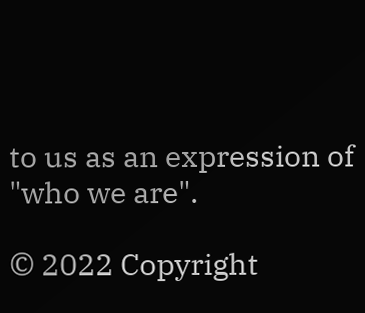to us as an expression of "who we are".

© 2022 Copyright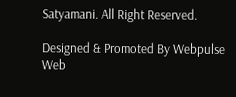Satyamani. All Right Reserved.

Designed & Promoted By Webpulse Web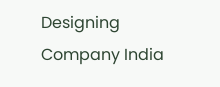Designing Company India